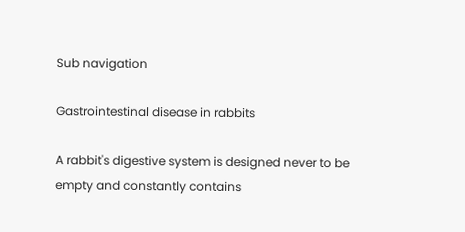Sub navigation

Gastrointestinal disease in rabbits

A rabbit's digestive system is designed never to be empty and constantly contains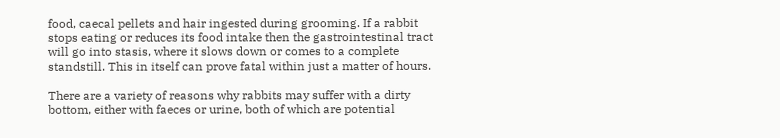food, caecal pellets and hair ingested during grooming. If a rabbit stops eating or reduces its food intake then the gastrointestinal tract will go into stasis, where it slows down or comes to a complete standstill. This in itself can prove fatal within just a matter of hours.

There are a variety of reasons why rabbits may suffer with a dirty bottom, either with faeces or urine, both of which are potential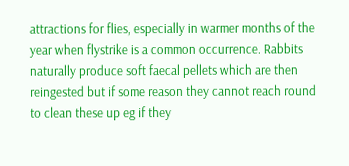attractions for flies, especially in warmer months of the year when flystrike is a common occurrence. Rabbits naturally produce soft faecal pellets which are then reingested but if some reason they cannot reach round to clean these up eg if they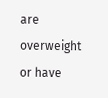are overweight or have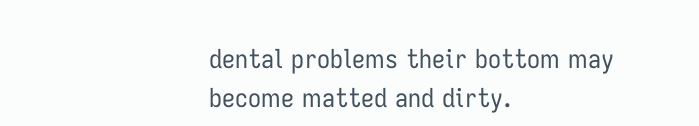dental problems their bottom may become matted and dirty.